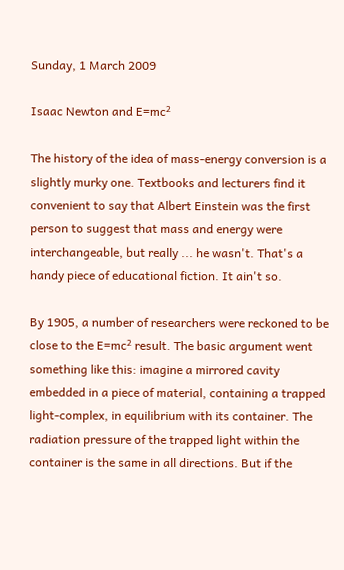Sunday, 1 March 2009

Isaac Newton and E=mc²

The history of the idea of mass-energy conversion is a slightly murky one. Textbooks and lecturers find it convenient to say that Albert Einstein was the first person to suggest that mass and energy were interchangeable, but really ... he wasn't. That's a handy piece of educational fiction. It ain't so.

By 1905, a number of researchers were reckoned to be close to the E=mc² result. The basic argument went something like this: imagine a mirrored cavity embedded in a piece of material, containing a trapped light-complex, in equilibrium with its container. The radiation pressure of the trapped light within the container is the same in all directions. But if the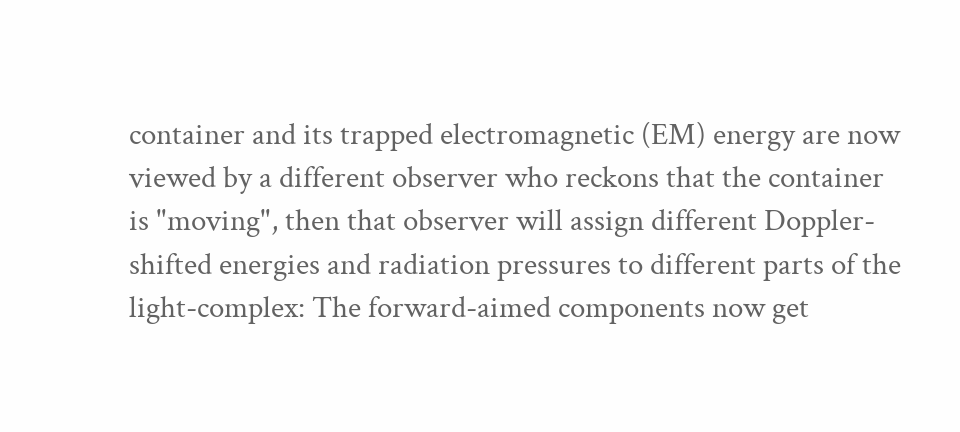container and its trapped electromagnetic (EM) energy are now viewed by a different observer who reckons that the container is "moving", then that observer will assign different Doppler-shifted energies and radiation pressures to different parts of the light-complex: The forward-aimed components now get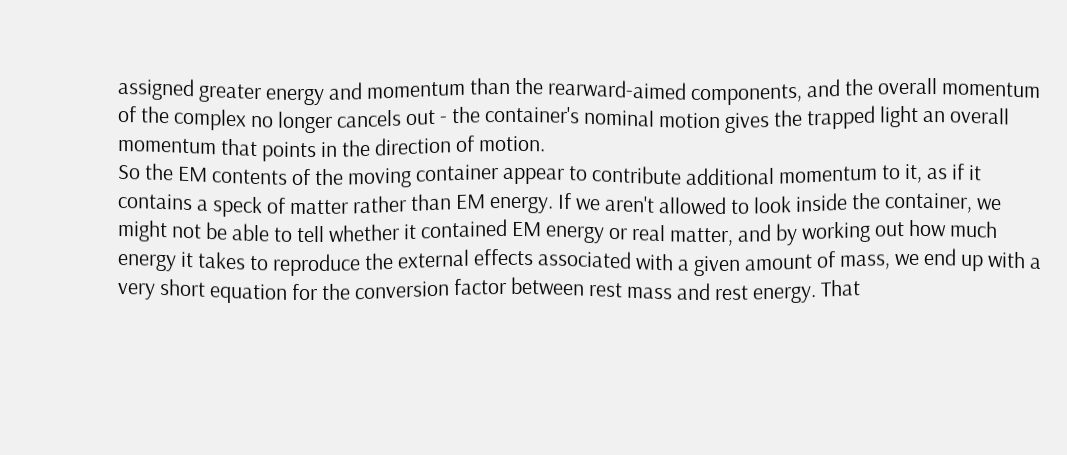assigned greater energy and momentum than the rearward-aimed components, and the overall momentum of the complex no longer cancels out - the container's nominal motion gives the trapped light an overall momentum that points in the direction of motion.
So the EM contents of the moving container appear to contribute additional momentum to it, as if it contains a speck of matter rather than EM energy. If we aren't allowed to look inside the container, we might not be able to tell whether it contained EM energy or real matter, and by working out how much energy it takes to reproduce the external effects associated with a given amount of mass, we end up with a very short equation for the conversion factor between rest mass and rest energy. That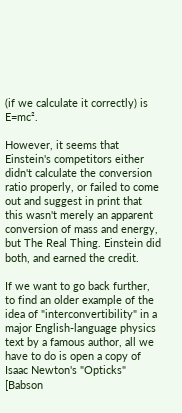(if we calculate it correctly) is E=mc².

However, it seems that Einstein's competitors either didn't calculate the conversion ratio properly, or failed to come out and suggest in print that this wasn't merely an apparent conversion of mass and energy, but The Real Thing. Einstein did both, and earned the credit.

If we want to go back further, to find an older example of the idea of "interconvertibility" in a major English-language physics text by a famous author, all we have to do is open a copy of Isaac Newton's "Opticks" [Babson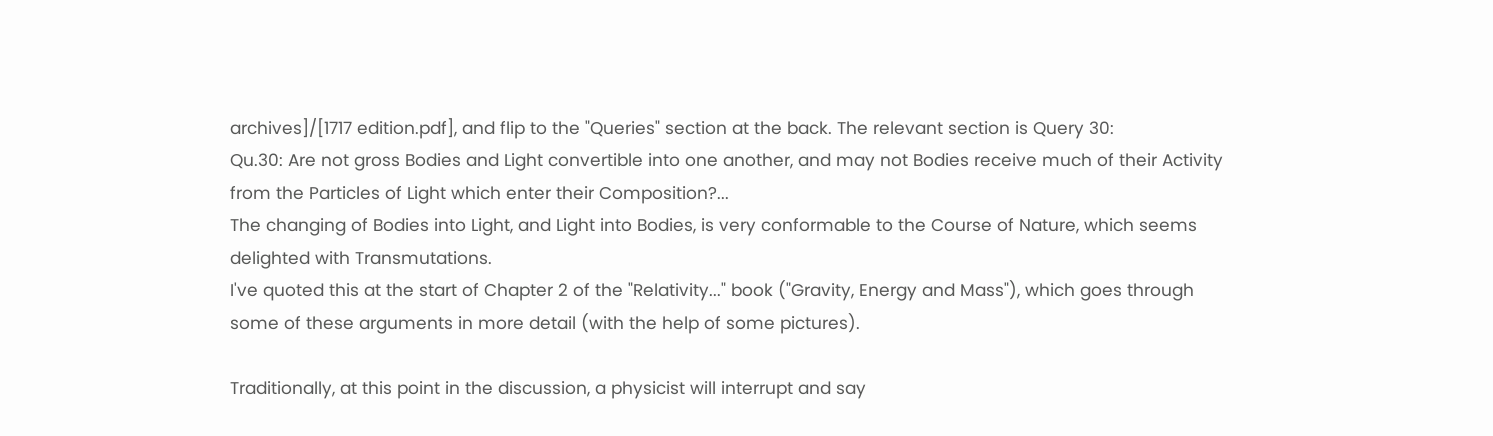archives]/[1717 edition.pdf], and flip to the "Queries" section at the back. The relevant section is Query 30:
Qu.30: Are not gross Bodies and Light convertible into one another, and may not Bodies receive much of their Activity from the Particles of Light which enter their Composition?...
The changing of Bodies into Light, and Light into Bodies, is very conformable to the Course of Nature, which seems delighted with Transmutations.
I've quoted this at the start of Chapter 2 of the "Relativity..." book ("Gravity, Energy and Mass"), which goes through some of these arguments in more detail (with the help of some pictures).

Traditionally, at this point in the discussion, a physicist will interrupt and say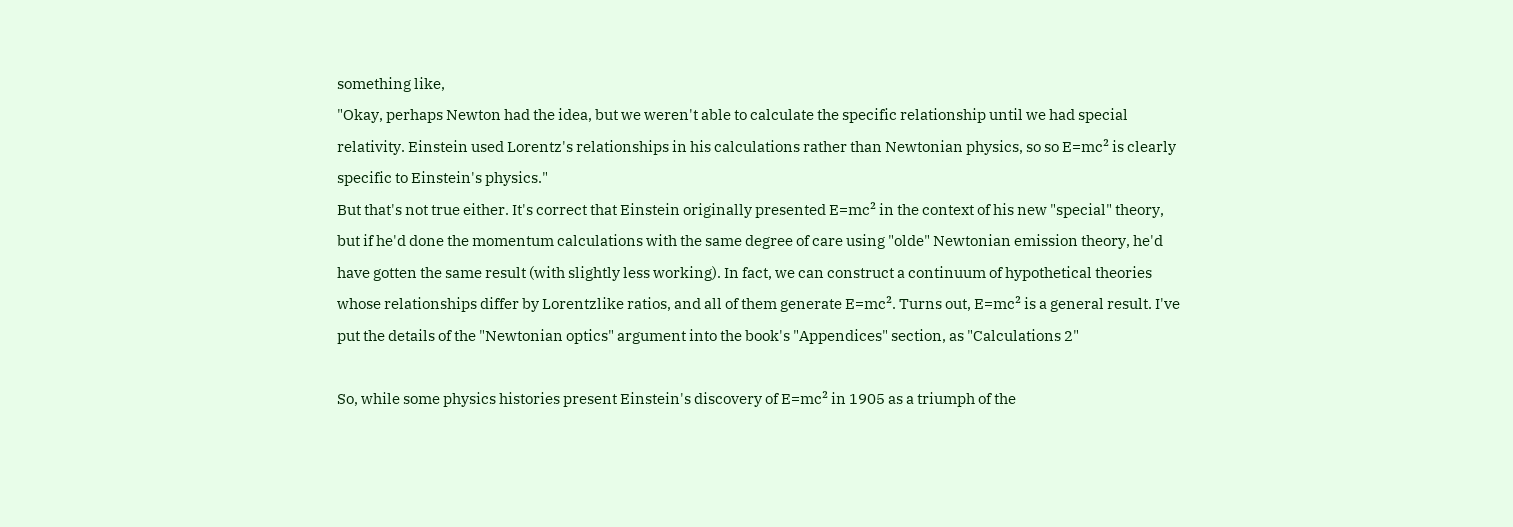something like,
"Okay, perhaps Newton had the idea, but we weren't able to calculate the specific relationship until we had special relativity. Einstein used Lorentz's relationships in his calculations rather than Newtonian physics, so so E=mc² is clearly specific to Einstein's physics."
But that's not true either. It's correct that Einstein originally presented E=mc² in the context of his new "special" theory, but if he'd done the momentum calculations with the same degree of care using "olde" Newtonian emission theory, he'd have gotten the same result (with slightly less working). In fact, we can construct a continuum of hypothetical theories whose relationships differ by Lorentzlike ratios, and all of them generate E=mc². Turns out, E=mc² is a general result. I've put the details of the "Newtonian optics" argument into the book's "Appendices" section, as "Calculations 2"

So, while some physics histories present Einstein's discovery of E=mc² in 1905 as a triumph of the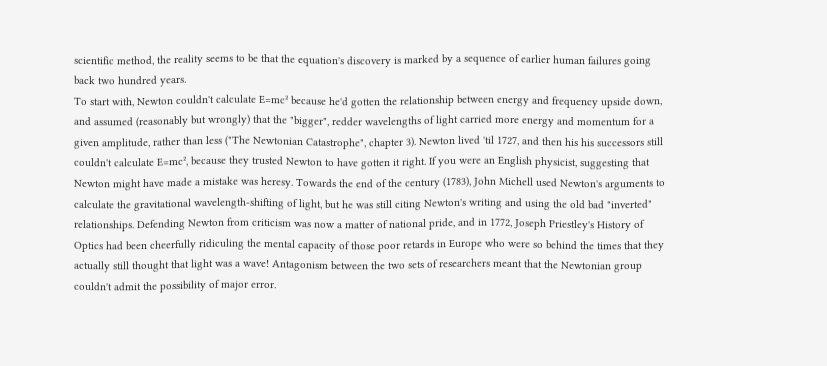scientific method, the reality seems to be that the equation's discovery is marked by a sequence of earlier human failures going back two hundred years.
To start with, Newton couldn't calculate E=mc² because he'd gotten the relationship between energy and frequency upside down, and assumed (reasonably but wrongly) that the "bigger", redder wavelengths of light carried more energy and momentum for a given amplitude, rather than less ("The Newtonian Catastrophe", chapter 3). Newton lived 'til 1727, and then his his successors still couldn't calculate E=mc², because they trusted Newton to have gotten it right. If you were an English physicist, suggesting that Newton might have made a mistake was heresy. Towards the end of the century (1783), John Michell used Newton's arguments to calculate the gravitational wavelength-shifting of light, but he was still citing Newton's writing and using the old bad "inverted" relationships. Defending Newton from criticism was now a matter of national pride, and in 1772, Joseph Priestley's History of Optics had been cheerfully ridiculing the mental capacity of those poor retards in Europe who were so behind the times that they actually still thought that light was a wave! Antagonism between the two sets of researchers meant that the Newtonian group couldn't admit the possibility of major error.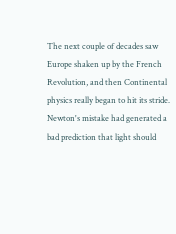The next couple of decades saw Europe shaken up by the French Revolution, and then Continental physics really began to hit its stride. Newton's mistake had generated a bad prediction that light should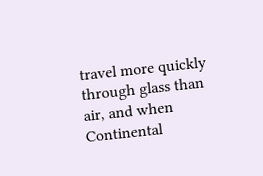travel more quickly through glass than air, and when Continental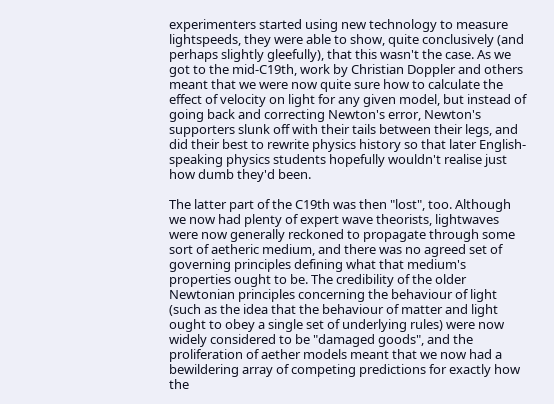experimenters started using new technology to measure lightspeeds, they were able to show, quite conclusively (and perhaps slightly gleefully), that this wasn't the case. As we got to the mid-C19th, work by Christian Doppler and others meant that we were now quite sure how to calculate the effect of velocity on light for any given model, but instead of going back and correcting Newton's error, Newton's supporters slunk off with their tails between their legs, and did their best to rewrite physics history so that later English-speaking physics students hopefully wouldn't realise just how dumb they'd been.

The latter part of the C19th was then "lost", too. Although we now had plenty of expert wave theorists, lightwaves were now generally reckoned to propagate through some sort of aetheric medium, and there was no agreed set of governing principles defining what that medium's properties ought to be. The credibility of the older Newtonian principles concerning the behaviour of light (such as the idea that the behaviour of matter and light ought to obey a single set of underlying rules) were now widely considered to be "damaged goods", and the proliferation of aether models meant that we now had a bewildering array of competing predictions for exactly how the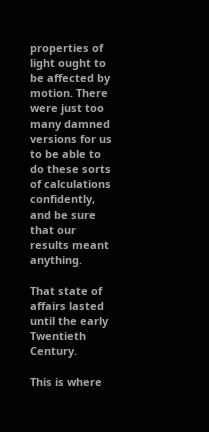properties of light ought to be affected by motion. There were just too many damned versions for us to be able to do these sorts of calculations confidently, and be sure that our results meant anything.

That state of affairs lasted until the early Twentieth Century.

This is where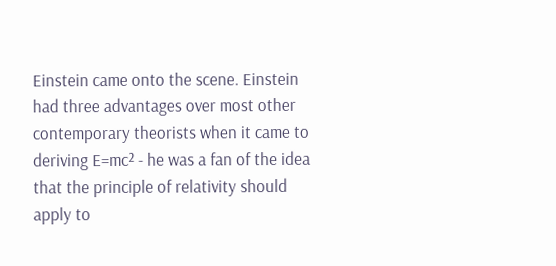Einstein came onto the scene. Einstein had three advantages over most other contemporary theorists when it came to deriving E=mc² - he was a fan of the idea that the principle of relativity should apply to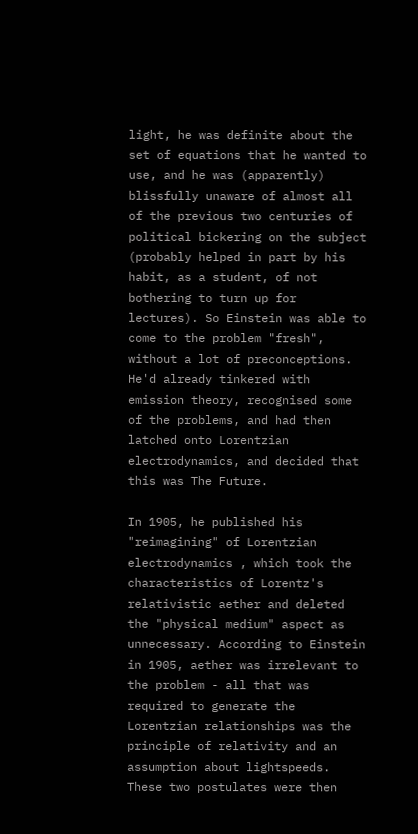light, he was definite about the set of equations that he wanted to use, and he was (apparently) blissfully unaware of almost all of the previous two centuries of political bickering on the subject (probably helped in part by his habit, as a student, of not bothering to turn up for lectures). So Einstein was able to come to the problem "fresh", without a lot of preconceptions. He'd already tinkered with emission theory, recognised some of the problems, and had then latched onto Lorentzian electrodynamics, and decided that this was The Future.

In 1905, he published his "reimagining" of Lorentzian electrodynamics , which took the characteristics of Lorentz's relativistic aether and deleted the "physical medium" aspect as unnecessary. According to Einstein in 1905, aether was irrelevant to the problem - all that was required to generate the Lorentzian relationships was the principle of relativity and an assumption about lightspeeds. These two postulates were then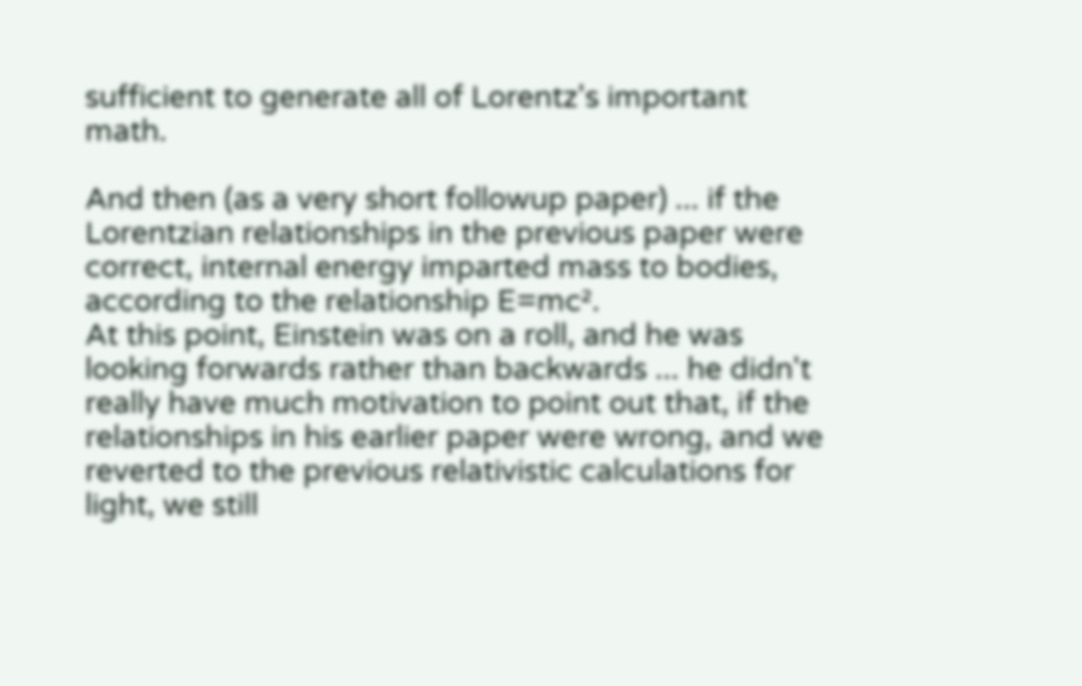sufficient to generate all of Lorentz's important math.

And then (as a very short followup paper) ... if the Lorentzian relationships in the previous paper were correct, internal energy imparted mass to bodies, according to the relationship E=mc².
At this point, Einstein was on a roll, and he was looking forwards rather than backwards ... he didn't really have much motivation to point out that, if the relationships in his earlier paper were wrong, and we reverted to the previous relativistic calculations for light, we still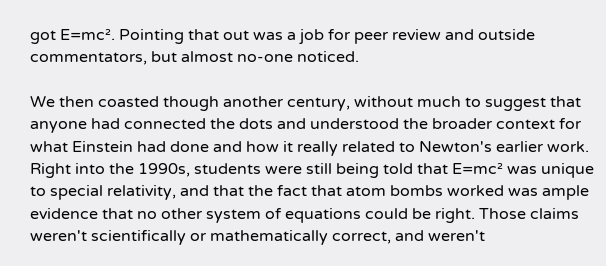got E=mc². Pointing that out was a job for peer review and outside commentators, but almost no-one noticed.

We then coasted though another century, without much to suggest that anyone had connected the dots and understood the broader context for what Einstein had done and how it really related to Newton's earlier work. Right into the 1990s, students were still being told that E=mc² was unique to special relativity, and that the fact that atom bombs worked was ample evidence that no other system of equations could be right. Those claims weren't scientifically or mathematically correct, and weren't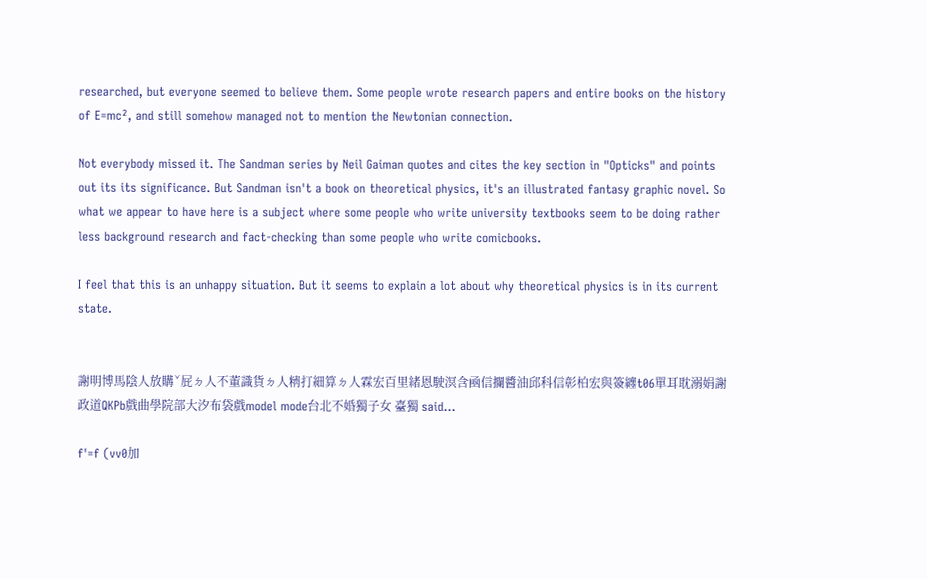researched, but everyone seemed to believe them. Some people wrote research papers and entire books on the history of E=mc², and still somehow managed not to mention the Newtonian connection.

Not everybody missed it. The Sandman series by Neil Gaiman quotes and cites the key section in "Opticks" and points out its its significance. But Sandman isn't a book on theoretical physics, it's an illustrated fantasy graphic novel. So what we appear to have here is a subject where some people who write university textbooks seem to be doing rather less background research and fact-checking than some people who write comicbooks.

I feel that this is an unhappy situation. But it seems to explain a lot about why theoretical physics is in its current state.


謝明博馬陰人放購ˇ屁ㄉ人不董識貨ㄉ人精打細算ㄉ人霖宏百里緒恩駛溟含凾信攔醬油邱科信彰柏宏與簽纏t06單耳耽溺娟謝政道QKPb戲曲學院部大汐布袋戲model mode台北不婚獨子女 臺獨 said...

f'=f (vv0加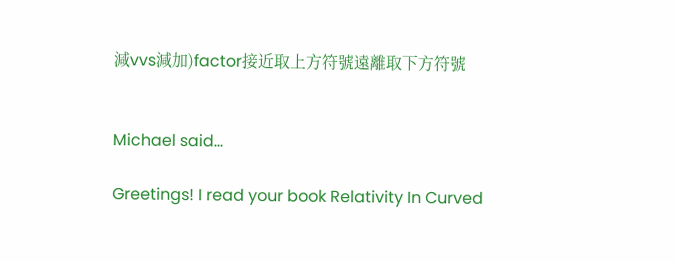減vvs減加)factor接近取上方符號遠離取下方符號


Michael said...

Greetings! I read your book Relativity In Curved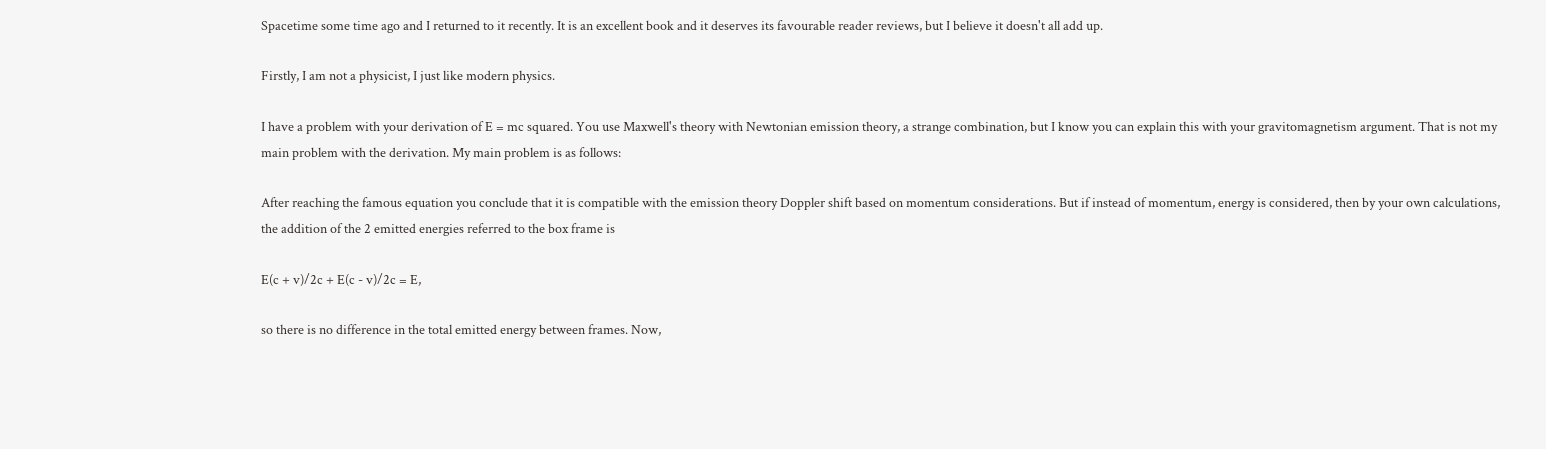Spacetime some time ago and I returned to it recently. It is an excellent book and it deserves its favourable reader reviews, but I believe it doesn't all add up.

Firstly, I am not a physicist, I just like modern physics.

I have a problem with your derivation of E = mc squared. You use Maxwell's theory with Newtonian emission theory, a strange combination, but I know you can explain this with your gravitomagnetism argument. That is not my main problem with the derivation. My main problem is as follows:

After reaching the famous equation you conclude that it is compatible with the emission theory Doppler shift based on momentum considerations. But if instead of momentum, energy is considered, then by your own calculations, the addition of the 2 emitted energies referred to the box frame is

E(c + v)/2c + E(c - v)/2c = E,

so there is no difference in the total emitted energy between frames. Now,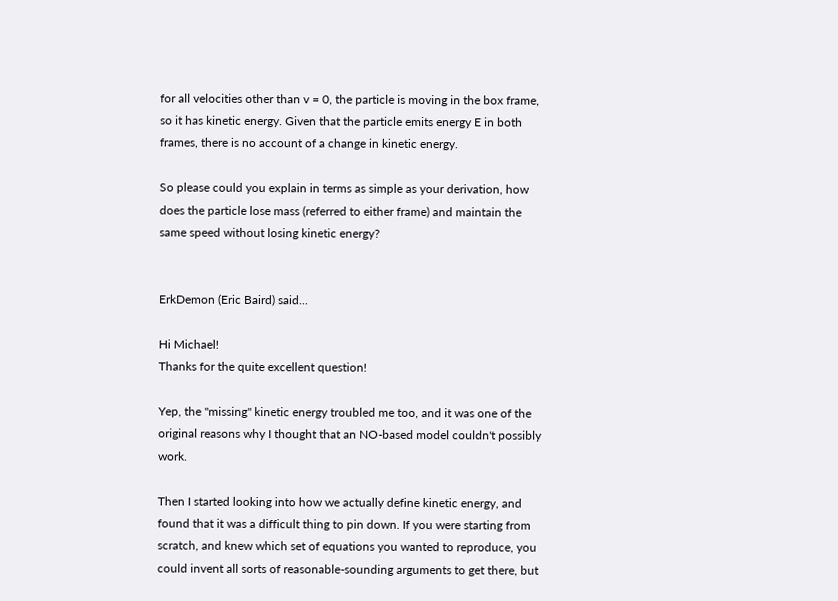for all velocities other than v = 0, the particle is moving in the box frame, so it has kinetic energy. Given that the particle emits energy E in both frames, there is no account of a change in kinetic energy.

So please could you explain in terms as simple as your derivation, how does the particle lose mass (referred to either frame) and maintain the same speed without losing kinetic energy?


ErkDemon (Eric Baird) said...

Hi Michael!
Thanks for the quite excellent question!

Yep, the "missing" kinetic energy troubled me too, and it was one of the original reasons why I thought that an NO-based model couldn't possibly work.

Then I started looking into how we actually define kinetic energy, and found that it was a difficult thing to pin down. If you were starting from scratch, and knew which set of equations you wanted to reproduce, you could invent all sorts of reasonable-sounding arguments to get there, but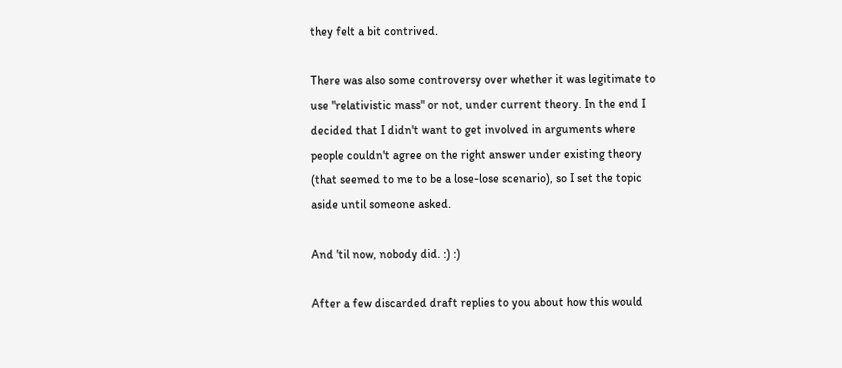they felt a bit contrived.

There was also some controversy over whether it was legitimate to use "relativistic mass" or not, under current theory. In the end I decided that I didn't want to get involved in arguments where people couldn't agree on the right answer under existing theory (that seemed to me to be a lose-lose scenario), so I set the topic aside until someone asked.

And 'til now, nobody did. :) :)

After a few discarded draft replies to you about how this would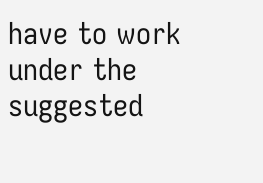have to work under the suggested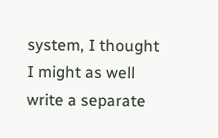system, I thought I might as well write a separate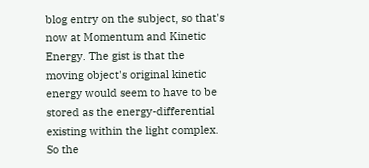blog entry on the subject, so that's now at Momentum and Kinetic Energy. The gist is that the moving object's original kinetic energy would seem to have to be stored as the energy-differential existing within the light complex. So the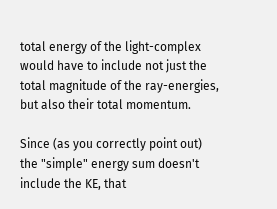total energy of the light-complex would have to include not just the total magnitude of the ray-energies, but also their total momentum.

Since (as you correctly point out) the "simple" energy sum doesn't include the KE, that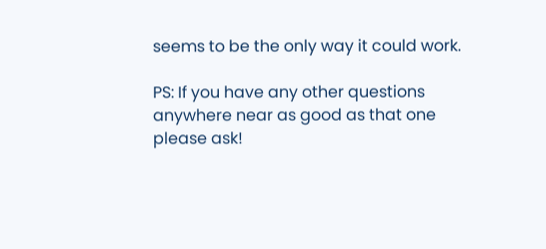seems to be the only way it could work.

PS: If you have any other questions anywhere near as good as that one please ask!